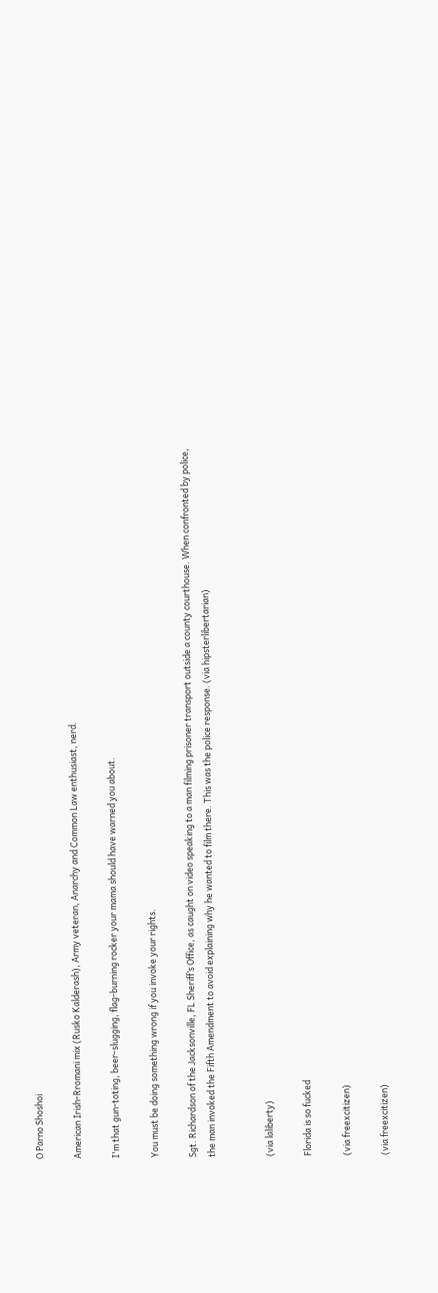O Parno Shoshoi

American Irish-Rromani mix (Rusko Kalderash), Army veteran, Anarchy and Common Law enthusiast, nerd.

I'm that gun-toting, beer-slugging, flag-burning rocker your mama should have warned you about.

You must be doing something wrong if you invoke your rights.

Sgt. Richardson of the Jacksonville, FL Sheriff’s Office, as caught on video speaking to a man filming prisoner transport outside a county courthouse. When confronted by police, the man invoked the Fifth Amendment to avoid explaining why he wanted to film there. This was the police response. (via hipsterlibertarian)


(via laliberty)

Florida is so fucked

(via freexcitizen)

(via freexcitizen)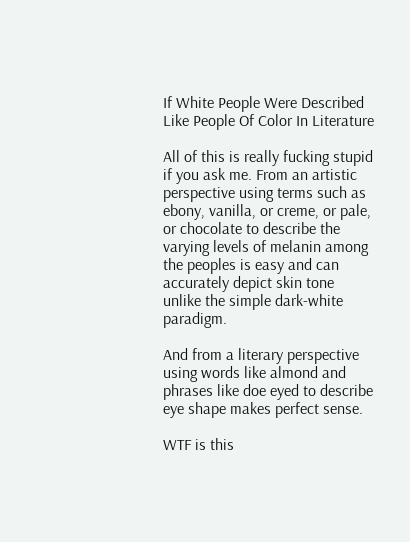If White People Were Described Like People Of Color In Literature

All of this is really fucking stupid if you ask me. From an artistic perspective using terms such as ebony, vanilla, or creme, or pale, or chocolate to describe the varying levels of melanin among the peoples is easy and can accurately depict skin tone unlike the simple dark-white paradigm.

And from a literary perspective using words like almond and phrases like doe eyed to describe eye shape makes perfect sense.

WTF is this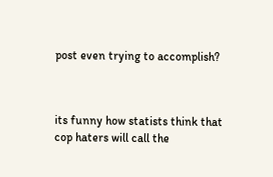post even trying to accomplish?



its funny how statists think that cop haters will call the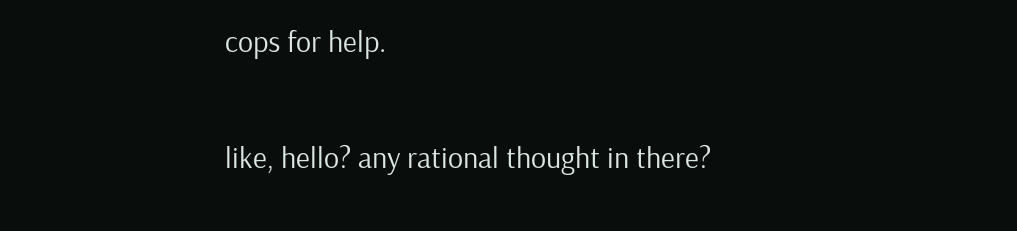cops for help.

like, hello? any rational thought in there?